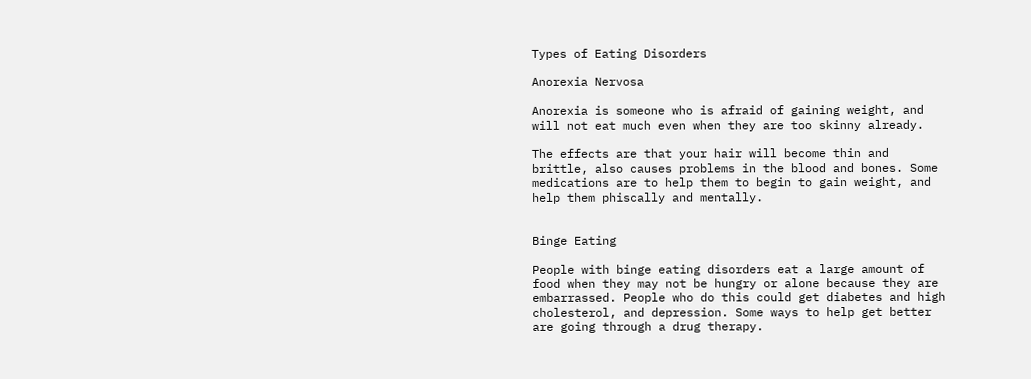Types of Eating Disorders

Anorexia Nervosa

Anorexia is someone who is afraid of gaining weight, and will not eat much even when they are too skinny already.

The effects are that your hair will become thin and brittle, also causes problems in the blood and bones. Some medications are to help them to begin to gain weight, and help them phiscally and mentally.


Binge Eating

People with binge eating disorders eat a large amount of food when they may not be hungry or alone because they are embarrassed. People who do this could get diabetes and high cholesterol, and depression. Some ways to help get better are going through a drug therapy.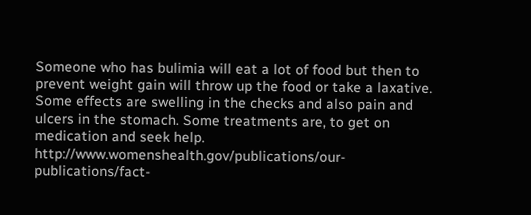Someone who has bulimia will eat a lot of food but then to prevent weight gain will throw up the food or take a laxative. Some effects are swelling in the checks and also pain and ulcers in the stomach. Some treatments are, to get on medication and seek help. http://www.womenshealth.gov/publications/our-publications/fact-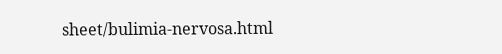sheet/bulimia-nervosa.html